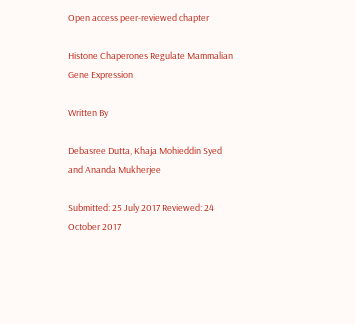Open access peer-reviewed chapter

Histone Chaperones Regulate Mammalian Gene Expression

Written By

Debasree Dutta, Khaja Mohieddin Syed and Ananda Mukherjee

Submitted: 25 July 2017 Reviewed: 24 October 2017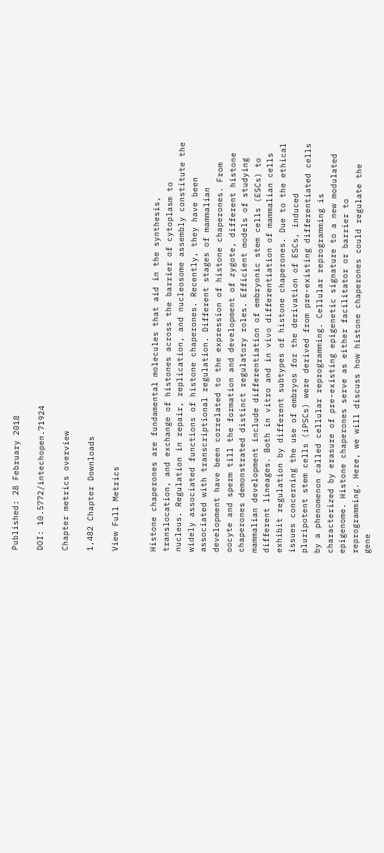Published: 28 February 2018

DOI: 10.5772/intechopen.71924

Chapter metrics overview

1,482 Chapter Downloads

View Full Metrics


Histone chaperones are fundamental molecules that aid in the synthesis, translocation, and exchange of histones across the barrier of cytoplasm to nucleus. Regulation in repair, replication, and nucleosome assembly constitute the widely associated functions of histone chaperones. Recently, they have been associated with transcriptional regulation. Different stages of mammalian development have been correlated to the expression of histone chaperones. From oocyte and sperm till the formation and development of zygote, different histone chaperones demonstrated distinct regulatory roles. Efficient models of studying mammalian development include differentiation of embryonic stem cells (ESCs) to different lineages. Both in vitro and in vivo differentiation of mammalian cells exhibit regulation by different subtypes of histone chaperones. Due to the ethical issues concerning the use of embryos for the derivation of ESCs, induced pluripotent stem cells (iPSCs) were derived from pre-existing differentiated cells by a phenomenon called cellular reprogramming. Cellular reprogramming is characterized by erasure of pre-existing epigenetic signature to a new modulated epigenome. Histone chaperones serve as either facilitator or barrier to reprogramming. Here, we will discuss how histone chaperones could regulate the gene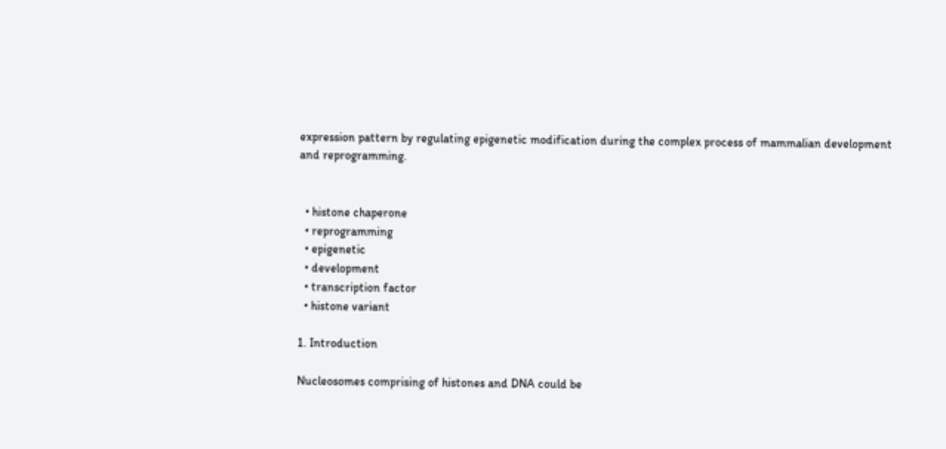expression pattern by regulating epigenetic modification during the complex process of mammalian development and reprogramming.


  • histone chaperone
  • reprogramming
  • epigenetic
  • development
  • transcription factor
  • histone variant

1. Introduction

Nucleosomes comprising of histones and DNA could be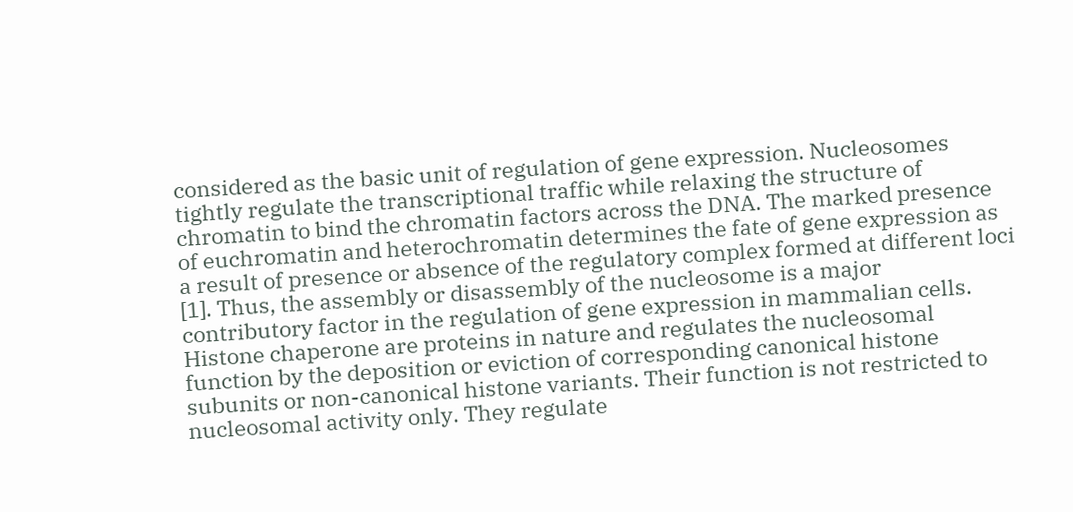considered as the basic unit of regulation of gene expression. Nucleosomes tightly regulate the transcriptional traffic while relaxing the structure of chromatin to bind the chromatin factors across the DNA. The marked presence of euchromatin and heterochromatin determines the fate of gene expression as a result of presence or absence of the regulatory complex formed at different loci [1]. Thus, the assembly or disassembly of the nucleosome is a major contributory factor in the regulation of gene expression in mammalian cells. Histone chaperone are proteins in nature and regulates the nucleosomal function by the deposition or eviction of corresponding canonical histone subunits or non-canonical histone variants. Their function is not restricted to nucleosomal activity only. They regulate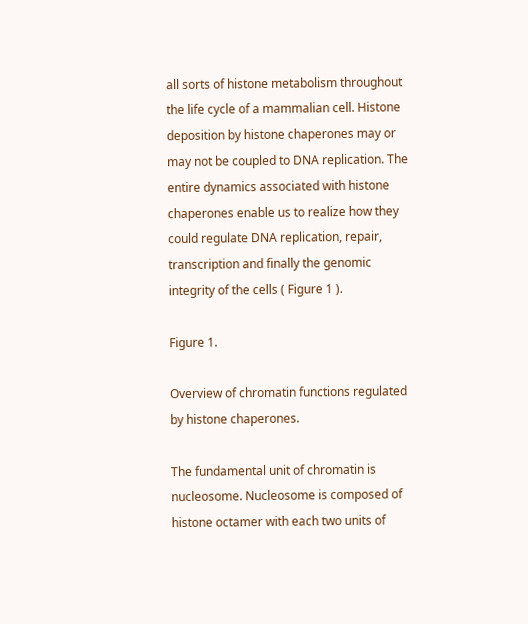all sorts of histone metabolism throughout the life cycle of a mammalian cell. Histone deposition by histone chaperones may or may not be coupled to DNA replication. The entire dynamics associated with histone chaperones enable us to realize how they could regulate DNA replication, repair, transcription and finally the genomic integrity of the cells ( Figure 1 ).

Figure 1.

Overview of chromatin functions regulated by histone chaperones.

The fundamental unit of chromatin is nucleosome. Nucleosome is composed of histone octamer with each two units of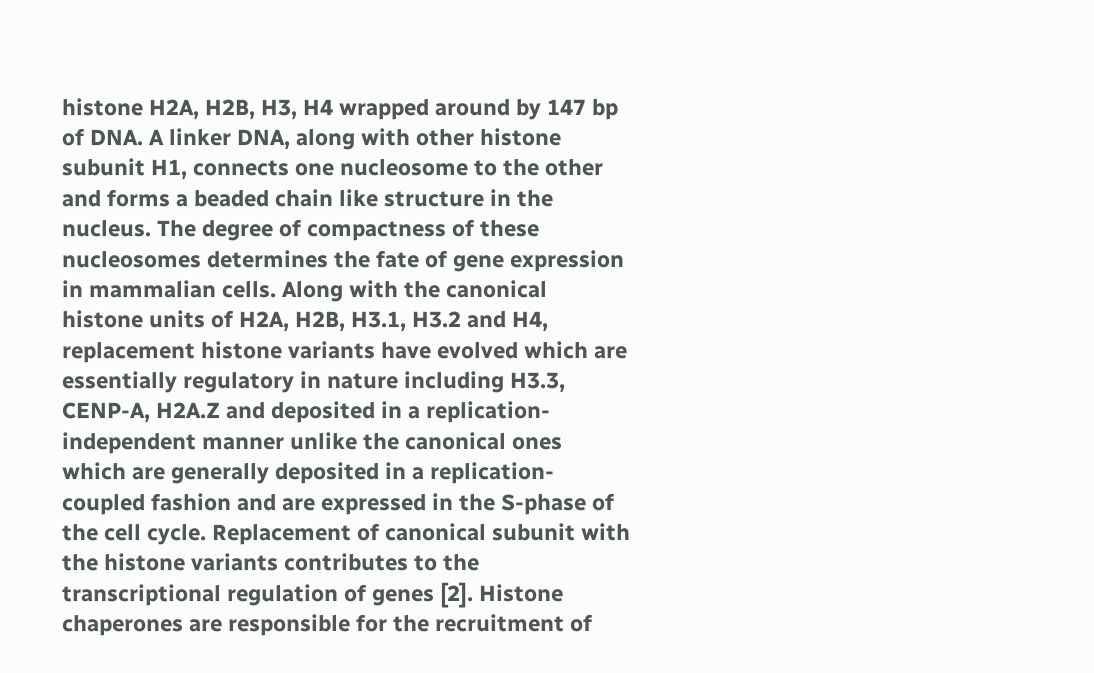histone H2A, H2B, H3, H4 wrapped around by 147 bp of DNA. A linker DNA, along with other histone subunit H1, connects one nucleosome to the other and forms a beaded chain like structure in the nucleus. The degree of compactness of these nucleosomes determines the fate of gene expression in mammalian cells. Along with the canonical histone units of H2A, H2B, H3.1, H3.2 and H4, replacement histone variants have evolved which are essentially regulatory in nature including H3.3, CENP-A, H2A.Z and deposited in a replication-independent manner unlike the canonical ones which are generally deposited in a replication-coupled fashion and are expressed in the S-phase of the cell cycle. Replacement of canonical subunit with the histone variants contributes to the transcriptional regulation of genes [2]. Histone chaperones are responsible for the recruitment of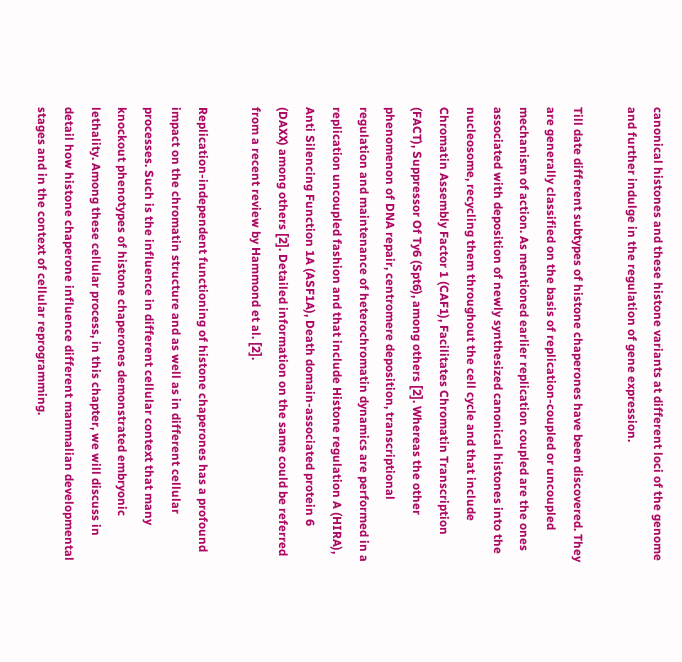canonical histones and these histone variants at different loci of the genome and further indulge in the regulation of gene expression.

Till date different subtypes of histone chaperones have been discovered. They are generally classified on the basis of replication-coupled or uncoupled mechanism of action. As mentioned earlier replication coupled are the ones associated with deposition of newly synthesized canonical histones into the nucleosome, recycling them throughout the cell cycle and that include Chromatin Assembly Factor 1 (CAF1), Facilitates Chromatin Transcription (FACT), Suppressor Of Ty6 (Spt6), among others [2]. Whereas the other phenomenon of DNA repair, centromere deposition, transcriptional regulation and maintenance of heterochromatin dynamics are performed in a replication uncoupled fashion and that include Histone regulation A (HIRA), Anti Silencing Function 1A (ASF1A), Death domain-associated protein 6 (DAXX) among others [2]. Detailed information on the same could be referred from a recent review by Hammond et al. [2].

Replication-independent functioning of histone chaperones has a profound impact on the chromatin structure and as well as in different cellular processes. Such is the influence in different cellular context that many knockout phenotypes of histone chaperones demonstrated embryonic lethality. Among these cellular process, in this chapter, we will discuss in detail how histone chaperone influence different mammalian developmental stages and in the context of cellular reprogramming.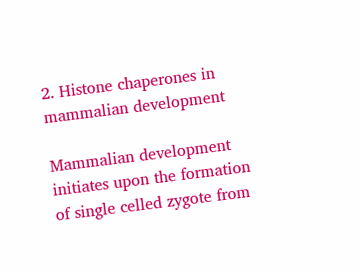2. Histone chaperones in mammalian development

Mammalian development initiates upon the formation of single celled zygote from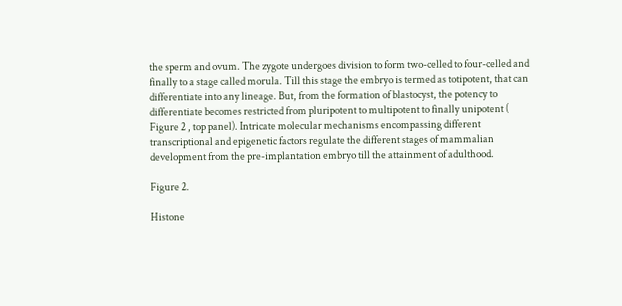the sperm and ovum. The zygote undergoes division to form two-celled to four-celled and finally to a stage called morula. Till this stage the embryo is termed as totipotent, that can differentiate into any lineage. But, from the formation of blastocyst, the potency to differentiate becomes restricted from pluripotent to multipotent to finally unipotent ( Figure 2 , top panel). Intricate molecular mechanisms encompassing different transcriptional and epigenetic factors regulate the different stages of mammalian development from the pre-implantation embryo till the attainment of adulthood.

Figure 2.

Histone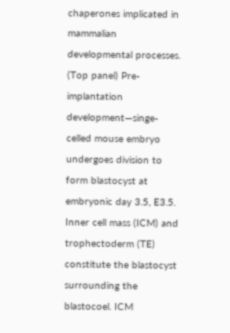chaperones implicated in mammalian developmental processes. (Top panel) Pre-implantation development—singe-celled mouse embryo undergoes division to form blastocyst at embryonic day 3.5, E3.5. Inner cell mass (ICM) and trophectoderm (TE) constitute the blastocyst surrounding the blastocoel. ICM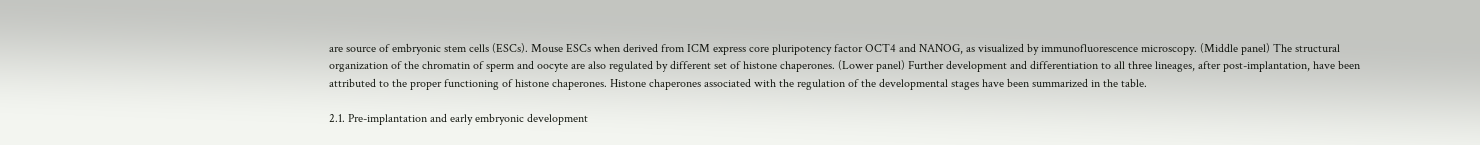are source of embryonic stem cells (ESCs). Mouse ESCs when derived from ICM express core pluripotency factor OCT4 and NANOG, as visualized by immunofluorescence microscopy. (Middle panel) The structural organization of the chromatin of sperm and oocyte are also regulated by different set of histone chaperones. (Lower panel) Further development and differentiation to all three lineages, after post-implantation, have been attributed to the proper functioning of histone chaperones. Histone chaperones associated with the regulation of the developmental stages have been summarized in the table.

2.1. Pre-implantation and early embryonic development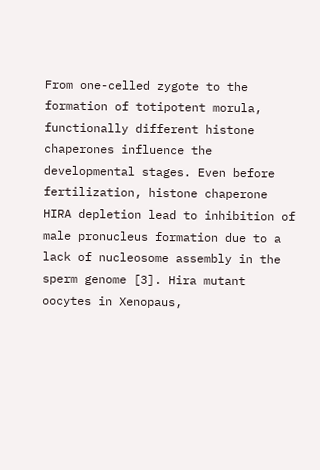From one-celled zygote to the formation of totipotent morula, functionally different histone chaperones influence the developmental stages. Even before fertilization, histone chaperone HIRA depletion lead to inhibition of male pronucleus formation due to a lack of nucleosome assembly in the sperm genome [3]. Hira mutant oocytes in Xenopaus,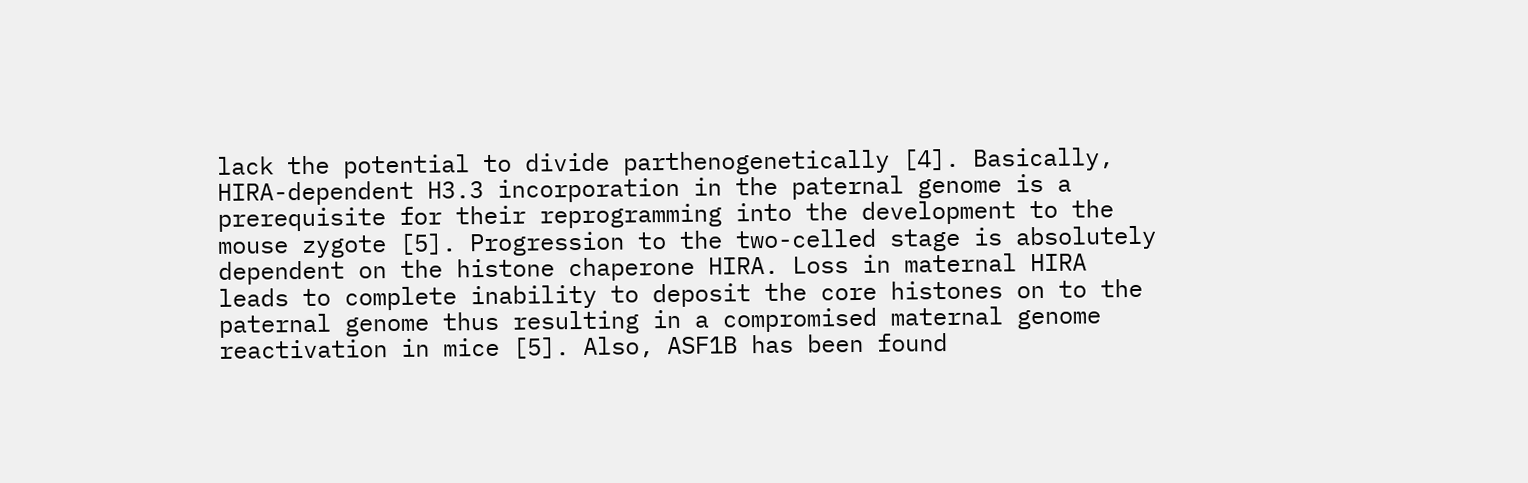lack the potential to divide parthenogenetically [4]. Basically, HIRA-dependent H3.3 incorporation in the paternal genome is a prerequisite for their reprogramming into the development to the mouse zygote [5]. Progression to the two-celled stage is absolutely dependent on the histone chaperone HIRA. Loss in maternal HIRA leads to complete inability to deposit the core histones on to the paternal genome thus resulting in a compromised maternal genome reactivation in mice [5]. Also, ASF1B has been found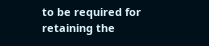to be required for retaining the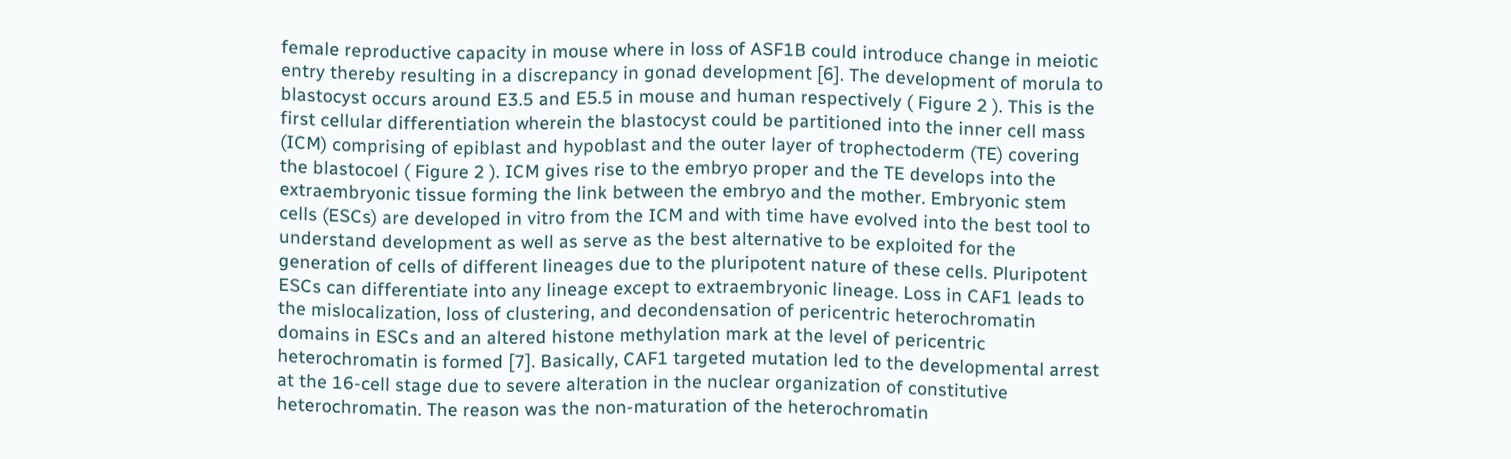female reproductive capacity in mouse where in loss of ASF1B could introduce change in meiotic entry thereby resulting in a discrepancy in gonad development [6]. The development of morula to blastocyst occurs around E3.5 and E5.5 in mouse and human respectively ( Figure 2 ). This is the first cellular differentiation wherein the blastocyst could be partitioned into the inner cell mass (ICM) comprising of epiblast and hypoblast and the outer layer of trophectoderm (TE) covering the blastocoel ( Figure 2 ). ICM gives rise to the embryo proper and the TE develops into the extraembryonic tissue forming the link between the embryo and the mother. Embryonic stem cells (ESCs) are developed in vitro from the ICM and with time have evolved into the best tool to understand development as well as serve as the best alternative to be exploited for the generation of cells of different lineages due to the pluripotent nature of these cells. Pluripotent ESCs can differentiate into any lineage except to extraembryonic lineage. Loss in CAF1 leads to the mislocalization, loss of clustering, and decondensation of pericentric heterochromatin domains in ESCs and an altered histone methylation mark at the level of pericentric heterochromatin is formed [7]. Basically, CAF1 targeted mutation led to the developmental arrest at the 16-cell stage due to severe alteration in the nuclear organization of constitutive heterochromatin. The reason was the non-maturation of the heterochromatin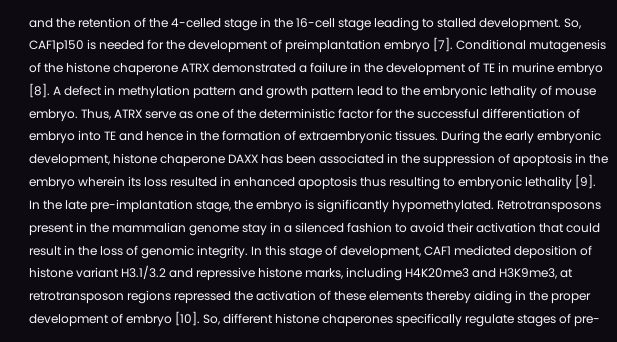and the retention of the 4-celled stage in the 16-cell stage leading to stalled development. So, CAF1p150 is needed for the development of preimplantation embryo [7]. Conditional mutagenesis of the histone chaperone ATRX demonstrated a failure in the development of TE in murine embryo [8]. A defect in methylation pattern and growth pattern lead to the embryonic lethality of mouse embryo. Thus, ATRX serve as one of the deterministic factor for the successful differentiation of embryo into TE and hence in the formation of extraembryonic tissues. During the early embryonic development, histone chaperone DAXX has been associated in the suppression of apoptosis in the embryo wherein its loss resulted in enhanced apoptosis thus resulting to embryonic lethality [9]. In the late pre-implantation stage, the embryo is significantly hypomethylated. Retrotransposons present in the mammalian genome stay in a silenced fashion to avoid their activation that could result in the loss of genomic integrity. In this stage of development, CAF1 mediated deposition of histone variant H3.1/3.2 and repressive histone marks, including H4K20me3 and H3K9me3, at retrotransposon regions repressed the activation of these elements thereby aiding in the proper development of embryo [10]. So, different histone chaperones specifically regulate stages of pre-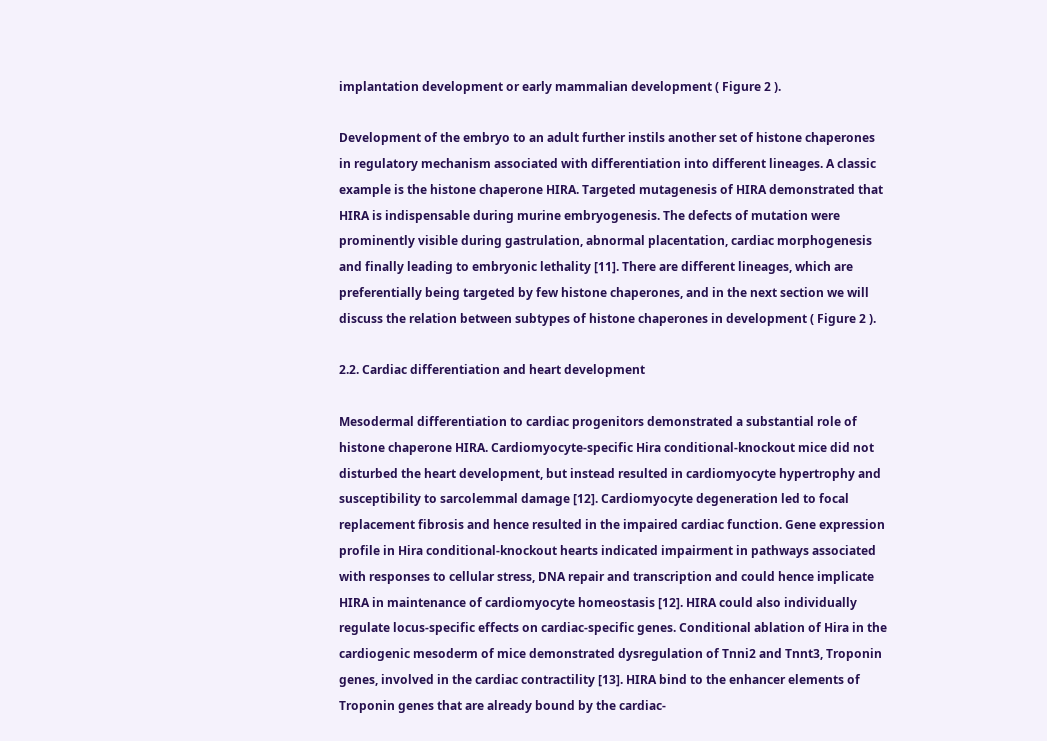implantation development or early mammalian development ( Figure 2 ).

Development of the embryo to an adult further instils another set of histone chaperones in regulatory mechanism associated with differentiation into different lineages. A classic example is the histone chaperone HIRA. Targeted mutagenesis of HIRA demonstrated that HIRA is indispensable during murine embryogenesis. The defects of mutation were prominently visible during gastrulation, abnormal placentation, cardiac morphogenesis and finally leading to embryonic lethality [11]. There are different lineages, which are preferentially being targeted by few histone chaperones, and in the next section we will discuss the relation between subtypes of histone chaperones in development ( Figure 2 ).

2.2. Cardiac differentiation and heart development

Mesodermal differentiation to cardiac progenitors demonstrated a substantial role of histone chaperone HIRA. Cardiomyocyte-specific Hira conditional-knockout mice did not disturbed the heart development, but instead resulted in cardiomyocyte hypertrophy and susceptibility to sarcolemmal damage [12]. Cardiomyocyte degeneration led to focal replacement fibrosis and hence resulted in the impaired cardiac function. Gene expression profile in Hira conditional-knockout hearts indicated impairment in pathways associated with responses to cellular stress, DNA repair and transcription and could hence implicate HIRA in maintenance of cardiomyocyte homeostasis [12]. HIRA could also individually regulate locus-specific effects on cardiac-specific genes. Conditional ablation of Hira in the cardiogenic mesoderm of mice demonstrated dysregulation of Tnni2 and Tnnt3, Troponin genes, involved in the cardiac contractility [13]. HIRA bind to the enhancer elements of Troponin genes that are already bound by the cardiac-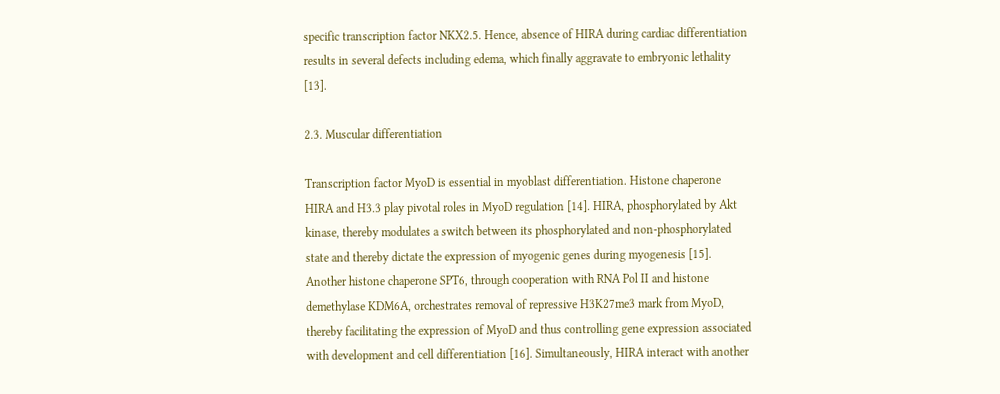specific transcription factor NKX2.5. Hence, absence of HIRA during cardiac differentiation results in several defects including edema, which finally aggravate to embryonic lethality [13].

2.3. Muscular differentiation

Transcription factor MyoD is essential in myoblast differentiation. Histone chaperone HIRA and H3.3 play pivotal roles in MyoD regulation [14]. HIRA, phosphorylated by Akt kinase, thereby modulates a switch between its phosphorylated and non-phosphorylated state and thereby dictate the expression of myogenic genes during myogenesis [15]. Another histone chaperone SPT6, through cooperation with RNA Pol II and histone demethylase KDM6A, orchestrates removal of repressive H3K27me3 mark from MyoD, thereby facilitating the expression of MyoD and thus controlling gene expression associated with development and cell differentiation [16]. Simultaneously, HIRA interact with another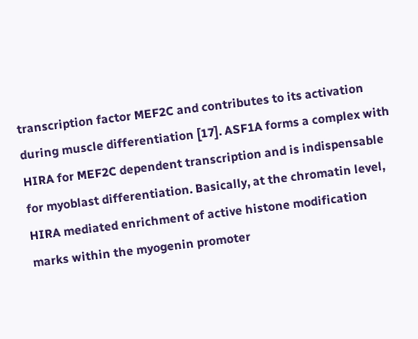transcription factor MEF2C and contributes to its activation during muscle differentiation [17]. ASF1A forms a complex with HIRA for MEF2C dependent transcription and is indispensable for myoblast differentiation. Basically, at the chromatin level, HIRA mediated enrichment of active histone modification marks within the myogenin promoter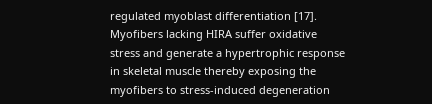regulated myoblast differentiation [17]. Myofibers lacking HIRA suffer oxidative stress and generate a hypertrophic response in skeletal muscle thereby exposing the myofibers to stress-induced degeneration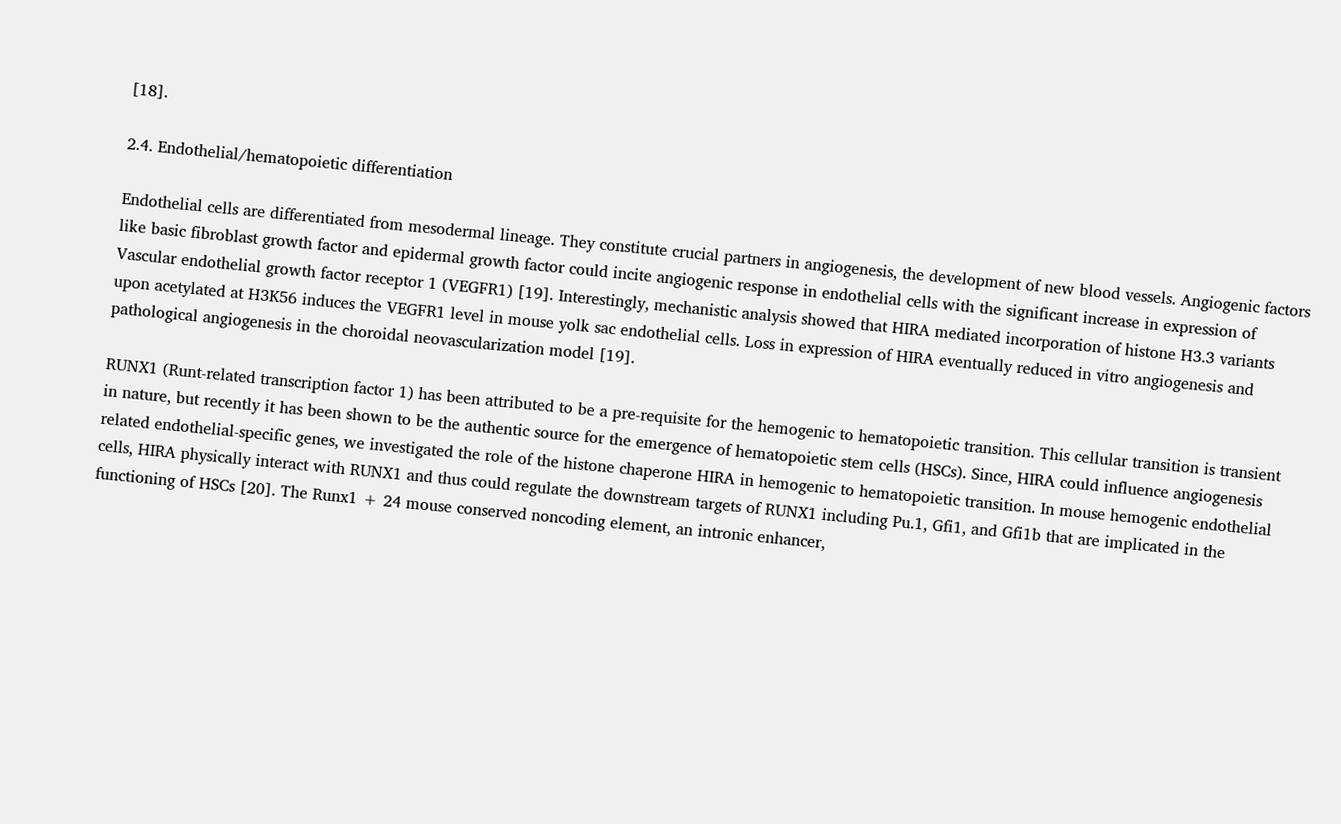[18].

2.4. Endothelial/hematopoietic differentiation

Endothelial cells are differentiated from mesodermal lineage. They constitute crucial partners in angiogenesis, the development of new blood vessels. Angiogenic factors like basic fibroblast growth factor and epidermal growth factor could incite angiogenic response in endothelial cells with the significant increase in expression of Vascular endothelial growth factor receptor 1 (VEGFR1) [19]. Interestingly, mechanistic analysis showed that HIRA mediated incorporation of histone H3.3 variants upon acetylated at H3K56 induces the VEGFR1 level in mouse yolk sac endothelial cells. Loss in expression of HIRA eventually reduced in vitro angiogenesis and pathological angiogenesis in the choroidal neovascularization model [19].

RUNX1 (Runt-related transcription factor 1) has been attributed to be a pre-requisite for the hemogenic to hematopoietic transition. This cellular transition is transient in nature, but recently it has been shown to be the authentic source for the emergence of hematopoietic stem cells (HSCs). Since, HIRA could influence angiogenesis related endothelial-specific genes, we investigated the role of the histone chaperone HIRA in hemogenic to hematopoietic transition. In mouse hemogenic endothelial cells, HIRA physically interact with RUNX1 and thus could regulate the downstream targets of RUNX1 including Pu.1, Gfi1, and Gfi1b that are implicated in the functioning of HSCs [20]. The Runx1 + 24 mouse conserved noncoding element, an intronic enhancer,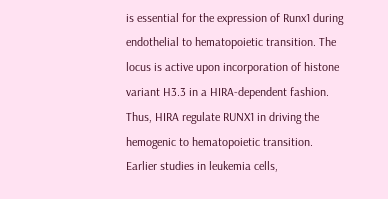is essential for the expression of Runx1 during endothelial to hematopoietic transition. The locus is active upon incorporation of histone variant H3.3 in a HIRA-dependent fashion. Thus, HIRA regulate RUNX1 in driving the hemogenic to hematopoietic transition. Earlier studies in leukemia cells,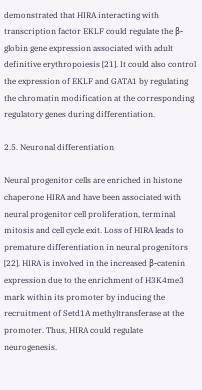demonstrated that HIRA interacting with transcription factor EKLF could regulate the β-globin gene expression associated with adult definitive erythropoiesis [21]. It could also control the expression of EKLF and GATA1 by regulating the chromatin modification at the corresponding regulatory genes during differentiation.

2.5. Neuronal differentiation

Neural progenitor cells are enriched in histone chaperone HIRA and have been associated with neural progenitor cell proliferation, terminal mitosis and cell cycle exit. Loss of HIRA leads to premature differentiation in neural progenitors [22]. HIRA is involved in the increased β-catenin expression due to the enrichment of H3K4me3 mark within its promoter by inducing the recruitment of Setd1A methyltransferase at the promoter. Thus, HIRA could regulate neurogenesis.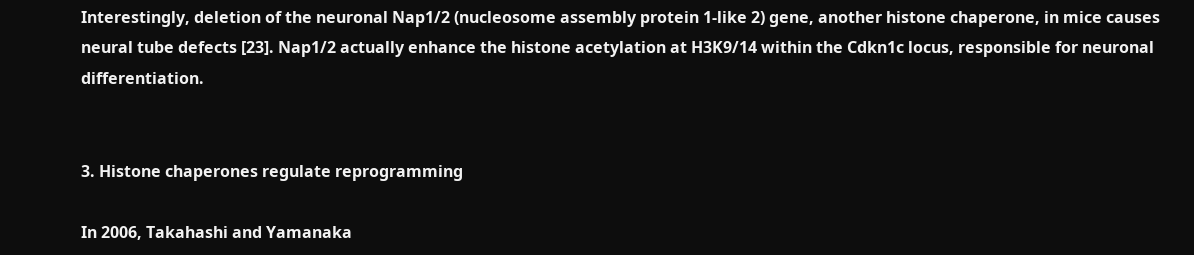Interestingly, deletion of the neuronal Nap1/2 (nucleosome assembly protein 1-like 2) gene, another histone chaperone, in mice causes neural tube defects [23]. Nap1/2 actually enhance the histone acetylation at H3K9/14 within the Cdkn1c locus, responsible for neuronal differentiation.


3. Histone chaperones regulate reprogramming

In 2006, Takahashi and Yamanaka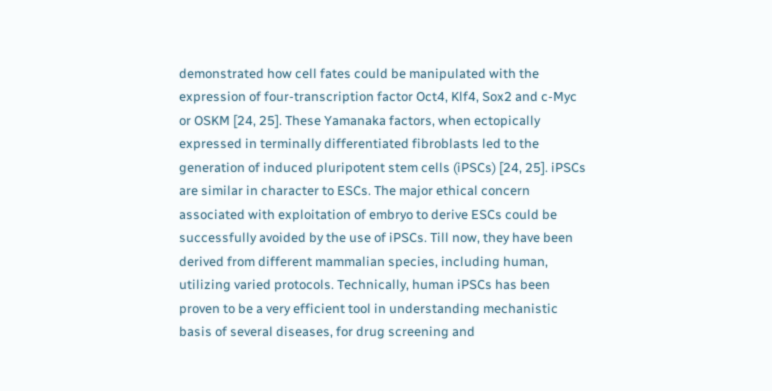demonstrated how cell fates could be manipulated with the expression of four-transcription factor Oct4, Klf4, Sox2 and c-Myc or OSKM [24, 25]. These Yamanaka factors, when ectopically expressed in terminally differentiated fibroblasts led to the generation of induced pluripotent stem cells (iPSCs) [24, 25]. iPSCs are similar in character to ESCs. The major ethical concern associated with exploitation of embryo to derive ESCs could be successfully avoided by the use of iPSCs. Till now, they have been derived from different mammalian species, including human, utilizing varied protocols. Technically, human iPSCs has been proven to be a very efficient tool in understanding mechanistic basis of several diseases, for drug screening and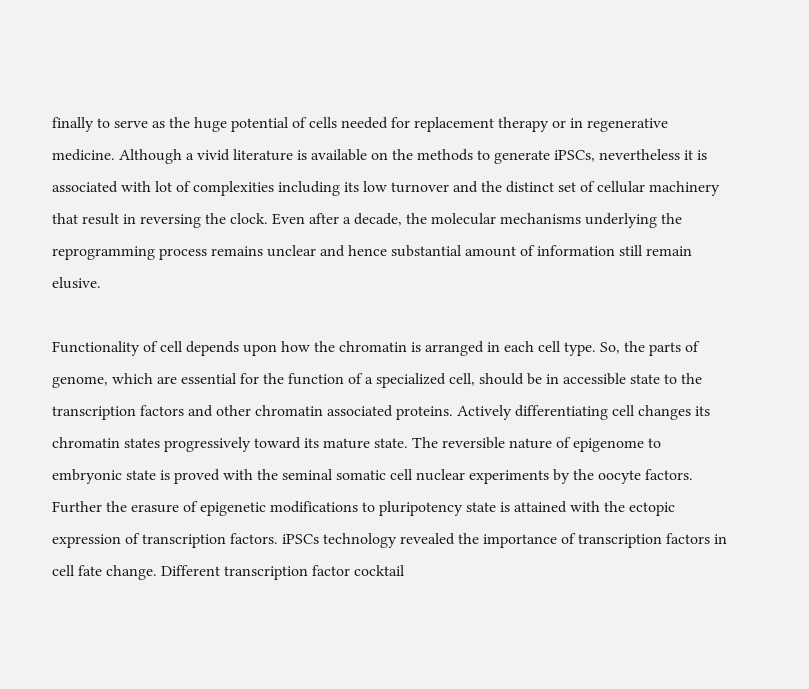finally to serve as the huge potential of cells needed for replacement therapy or in regenerative medicine. Although a vivid literature is available on the methods to generate iPSCs, nevertheless it is associated with lot of complexities including its low turnover and the distinct set of cellular machinery that result in reversing the clock. Even after a decade, the molecular mechanisms underlying the reprogramming process remains unclear and hence substantial amount of information still remain elusive.

Functionality of cell depends upon how the chromatin is arranged in each cell type. So, the parts of genome, which are essential for the function of a specialized cell, should be in accessible state to the transcription factors and other chromatin associated proteins. Actively differentiating cell changes its chromatin states progressively toward its mature state. The reversible nature of epigenome to embryonic state is proved with the seminal somatic cell nuclear experiments by the oocyte factors. Further the erasure of epigenetic modifications to pluripotency state is attained with the ectopic expression of transcription factors. iPSCs technology revealed the importance of transcription factors in cell fate change. Different transcription factor cocktail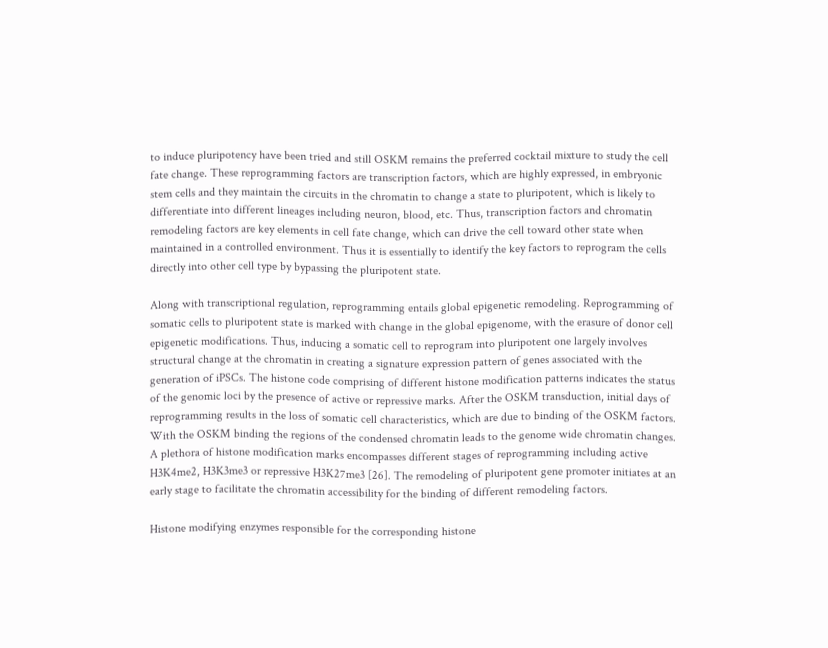to induce pluripotency have been tried and still OSKM remains the preferred cocktail mixture to study the cell fate change. These reprogramming factors are transcription factors, which are highly expressed, in embryonic stem cells and they maintain the circuits in the chromatin to change a state to pluripotent, which is likely to differentiate into different lineages including neuron, blood, etc. Thus, transcription factors and chromatin remodeling factors are key elements in cell fate change, which can drive the cell toward other state when maintained in a controlled environment. Thus it is essentially to identify the key factors to reprogram the cells directly into other cell type by bypassing the pluripotent state.

Along with transcriptional regulation, reprogramming entails global epigenetic remodeling. Reprogramming of somatic cells to pluripotent state is marked with change in the global epigenome, with the erasure of donor cell epigenetic modifications. Thus, inducing a somatic cell to reprogram into pluripotent one largely involves structural change at the chromatin in creating a signature expression pattern of genes associated with the generation of iPSCs. The histone code comprising of different histone modification patterns indicates the status of the genomic loci by the presence of active or repressive marks. After the OSKM transduction, initial days of reprogramming results in the loss of somatic cell characteristics, which are due to binding of the OSKM factors. With the OSKM binding the regions of the condensed chromatin leads to the genome wide chromatin changes. A plethora of histone modification marks encompasses different stages of reprogramming including active H3K4me2, H3K3me3 or repressive H3K27me3 [26]. The remodeling of pluripotent gene promoter initiates at an early stage to facilitate the chromatin accessibility for the binding of different remodeling factors.

Histone modifying enzymes responsible for the corresponding histone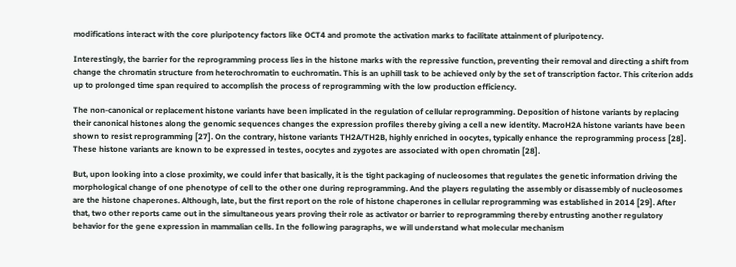modifications interact with the core pluripotency factors like OCT4 and promote the activation marks to facilitate attainment of pluripotency.

Interestingly, the barrier for the reprogramming process lies in the histone marks with the repressive function, preventing their removal and directing a shift from change the chromatin structure from heterochromatin to euchromatin. This is an uphill task to be achieved only by the set of transcription factor. This criterion adds up to prolonged time span required to accomplish the process of reprogramming with the low production efficiency.

The non-canonical or replacement histone variants have been implicated in the regulation of cellular reprogramming. Deposition of histone variants by replacing their canonical histones along the genomic sequences changes the expression profiles thereby giving a cell a new identity. MacroH2A histone variants have been shown to resist reprogramming [27]. On the contrary, histone variants TH2A/TH2B, highly enriched in oocytes, typically enhance the reprogramming process [28]. These histone variants are known to be expressed in testes, oocytes and zygotes are associated with open chromatin [28].

But, upon looking into a close proximity, we could infer that basically, it is the tight packaging of nucleosomes that regulates the genetic information driving the morphological change of one phenotype of cell to the other one during reprogramming. And the players regulating the assembly or disassembly of nucleosomes are the histone chaperones. Although, late, but the first report on the role of histone chaperones in cellular reprogramming was established in 2014 [29]. After that, two other reports came out in the simultaneous years proving their role as activator or barrier to reprogramming thereby entrusting another regulatory behavior for the gene expression in mammalian cells. In the following paragraphs, we will understand what molecular mechanism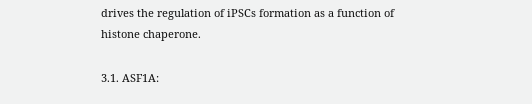drives the regulation of iPSCs formation as a function of histone chaperone.

3.1. ASF1A: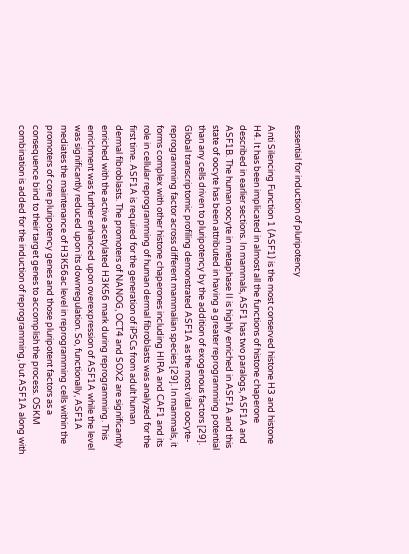essential for induction of pluripotency

Anti Silencing Function 1 (ASF1) is the most conserved histone H3 and histone H4. It has been implicated in almost all the functions of histone chaperone described in earlier sections. In mammals, ASF1 has two paralogs, ASF1A and ASF1B. The human oocyte in metaphase II is highly enriched in ASF1A and this state of oocyte has been attributed in having a greater reprogramming potential than any cells driven to pluripotency by the addition of exogenous factors [29]. Global transcriptomic profiling demonstrated ASF1A as the most vital oocyte-reprogramming factor across different mammalian species [29]. In mammals, it forms complex with other histone chaperones including HIRA and CAF1 and its role in cellular reprogramming of human dermal fibroblasts was analyzed for the first time. ASF1A is required for the generation of iPSCs from adult human dermal fibroblasts. The promoters of NANOG, OCT4 and SOX2 are significantly enriched with the active acetylated H3K56 mark during reprogramming. This enrichment was further enhanced upon overexpression of ASF1A while the level was significantly reduced upon its downregulation. So, functionally, ASF1A mediates the maintenance of H3K56ac level in reprogramming cells within the promoters of core pluripotency genes and those pluripotent factors as a consequence bind to their target genes to accomplish the process. OSKM combination is added for the induction of reprogramming, but ASF1A along with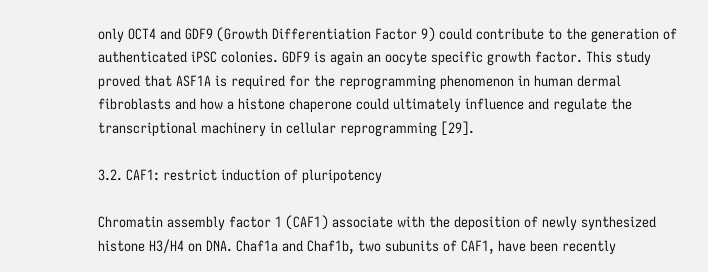only OCT4 and GDF9 (Growth Differentiation Factor 9) could contribute to the generation of authenticated iPSC colonies. GDF9 is again an oocyte specific growth factor. This study proved that ASF1A is required for the reprogramming phenomenon in human dermal fibroblasts and how a histone chaperone could ultimately influence and regulate the transcriptional machinery in cellular reprogramming [29].

3.2. CAF1: restrict induction of pluripotency

Chromatin assembly factor 1 (CAF1) associate with the deposition of newly synthesized histone H3/H4 on DNA. Chaf1a and Chaf1b, two subunits of CAF1, have been recently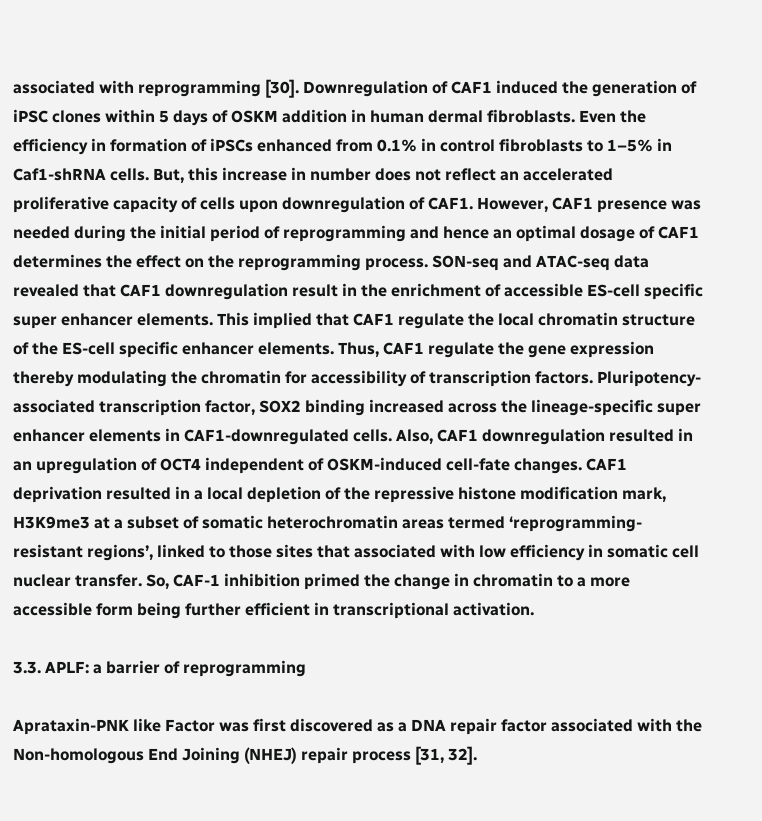associated with reprogramming [30]. Downregulation of CAF1 induced the generation of iPSC clones within 5 days of OSKM addition in human dermal fibroblasts. Even the efficiency in formation of iPSCs enhanced from 0.1% in control fibroblasts to 1–5% in Caf1-shRNA cells. But, this increase in number does not reflect an accelerated proliferative capacity of cells upon downregulation of CAF1. However, CAF1 presence was needed during the initial period of reprogramming and hence an optimal dosage of CAF1 determines the effect on the reprogramming process. SON-seq and ATAC-seq data revealed that CAF1 downregulation result in the enrichment of accessible ES-cell specific super enhancer elements. This implied that CAF1 regulate the local chromatin structure of the ES-cell specific enhancer elements. Thus, CAF1 regulate the gene expression thereby modulating the chromatin for accessibility of transcription factors. Pluripotency-associated transcription factor, SOX2 binding increased across the lineage-specific super enhancer elements in CAF1-downregulated cells. Also, CAF1 downregulation resulted in an upregulation of OCT4 independent of OSKM-induced cell-fate changes. CAF1 deprivation resulted in a local depletion of the repressive histone modification mark, H3K9me3 at a subset of somatic heterochromatin areas termed ‘reprogramming-resistant regions’, linked to those sites that associated with low efficiency in somatic cell nuclear transfer. So, CAF-1 inhibition primed the change in chromatin to a more accessible form being further efficient in transcriptional activation.

3.3. APLF: a barrier of reprogramming

Aprataxin-PNK like Factor was first discovered as a DNA repair factor associated with the Non-homologous End Joining (NHEJ) repair process [31, 32].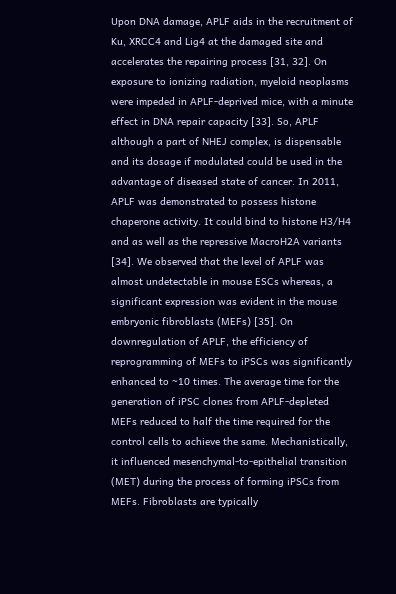Upon DNA damage, APLF aids in the recruitment of Ku, XRCC4 and Lig4 at the damaged site and accelerates the repairing process [31, 32]. On exposure to ionizing radiation, myeloid neoplasms were impeded in APLF-deprived mice, with a minute effect in DNA repair capacity [33]. So, APLF although a part of NHEJ complex, is dispensable and its dosage if modulated could be used in the advantage of diseased state of cancer. In 2011, APLF was demonstrated to possess histone chaperone activity. It could bind to histone H3/H4 and as well as the repressive MacroH2A variants [34]. We observed that the level of APLF was almost undetectable in mouse ESCs whereas, a significant expression was evident in the mouse embryonic fibroblasts (MEFs) [35]. On downregulation of APLF, the efficiency of reprogramming of MEFs to iPSCs was significantly enhanced to ~10 times. The average time for the generation of iPSC clones from APLF-depleted MEFs reduced to half the time required for the control cells to achieve the same. Mechanistically, it influenced mesenchymal-to-epithelial transition (MET) during the process of forming iPSCs from MEFs. Fibroblasts are typically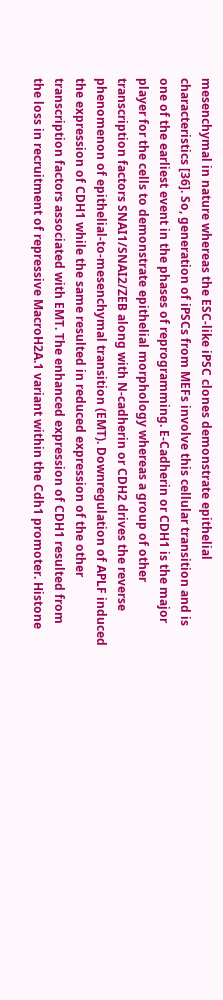mesenchymal in nature whereas the ESC-like iPSC clones demonstrate epithelial characteristics [36]. So, generation of iPSCs from MEFs involve this cellular transition and is one of the earliest event in the phases of reprogramming. E-Cadherin or CDH1 is the major player for the cells to demonstrate epithelial morphology whereas a group of other transcription factors SNAI1/SNAI2/ZEB along with N-cadherin or CDH2 drives the reverse phenomenon of epithelial-to-mesenchymal transition (EMT). Downregulation of APLF induced the expression of CDH1 while the same resulted in reduced expression of the other transcription factors associated with EMT. The enhanced expression of CDH1 resulted from the loss in recruitment of repressive MacroH2A.1 variant within the Cdh1 promoter. Histone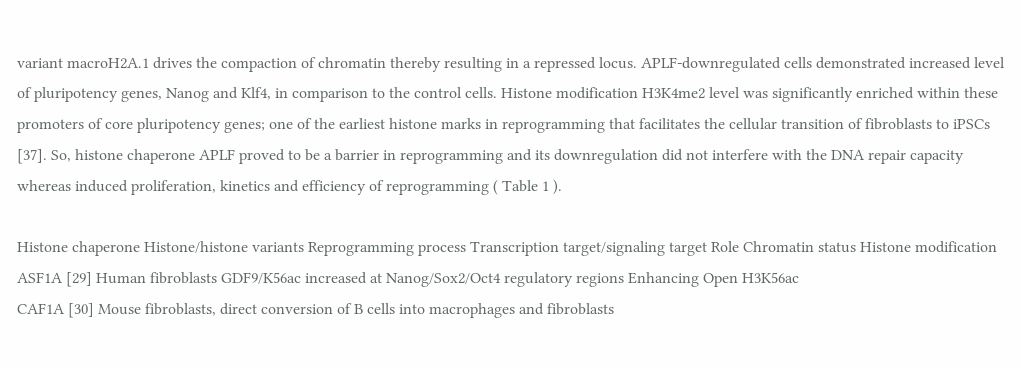variant macroH2A.1 drives the compaction of chromatin thereby resulting in a repressed locus. APLF-downregulated cells demonstrated increased level of pluripotency genes, Nanog and Klf4, in comparison to the control cells. Histone modification H3K4me2 level was significantly enriched within these promoters of core pluripotency genes; one of the earliest histone marks in reprogramming that facilitates the cellular transition of fibroblasts to iPSCs [37]. So, histone chaperone APLF proved to be a barrier in reprogramming and its downregulation did not interfere with the DNA repair capacity whereas induced proliferation, kinetics and efficiency of reprogramming ( Table 1 ).

Histone chaperone Histone/histone variants Reprogramming process Transcription target/signaling target Role Chromatin status Histone modification
ASF1A [29] Human fibroblasts GDF9/K56ac increased at Nanog/Sox2/Oct4 regulatory regions Enhancing Open H3K56ac
CAF1A [30] Mouse fibroblasts, direct conversion of B cells into macrophages and fibroblasts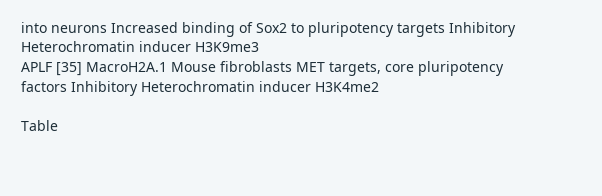into neurons Increased binding of Sox2 to pluripotency targets Inhibitory Heterochromatin inducer H3K9me3
APLF [35] MacroH2A.1 Mouse fibroblasts MET targets, core pluripotency factors Inhibitory Heterochromatin inducer H3K4me2

Table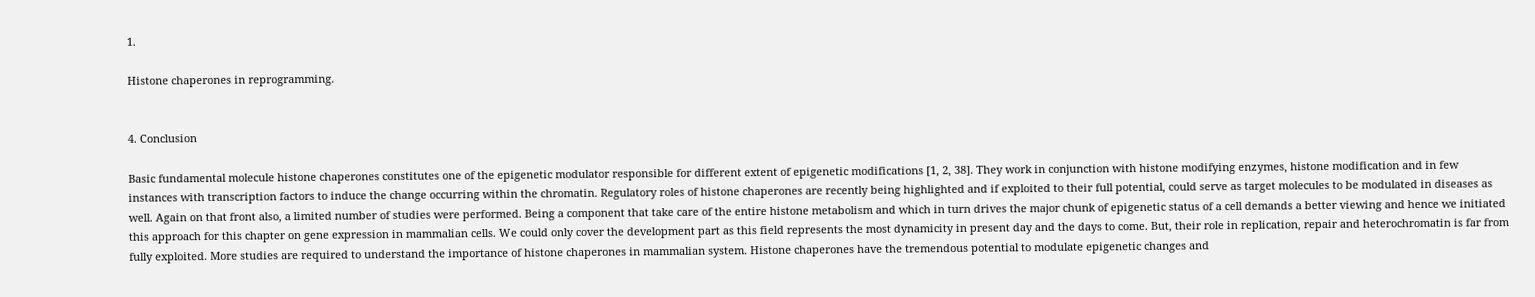1.

Histone chaperones in reprogramming.


4. Conclusion

Basic fundamental molecule histone chaperones constitutes one of the epigenetic modulator responsible for different extent of epigenetic modifications [1, 2, 38]. They work in conjunction with histone modifying enzymes, histone modification and in few instances with transcription factors to induce the change occurring within the chromatin. Regulatory roles of histone chaperones are recently being highlighted and if exploited to their full potential, could serve as target molecules to be modulated in diseases as well. Again on that front also, a limited number of studies were performed. Being a component that take care of the entire histone metabolism and which in turn drives the major chunk of epigenetic status of a cell demands a better viewing and hence we initiated this approach for this chapter on gene expression in mammalian cells. We could only cover the development part as this field represents the most dynamicity in present day and the days to come. But, their role in replication, repair and heterochromatin is far from fully exploited. More studies are required to understand the importance of histone chaperones in mammalian system. Histone chaperones have the tremendous potential to modulate epigenetic changes and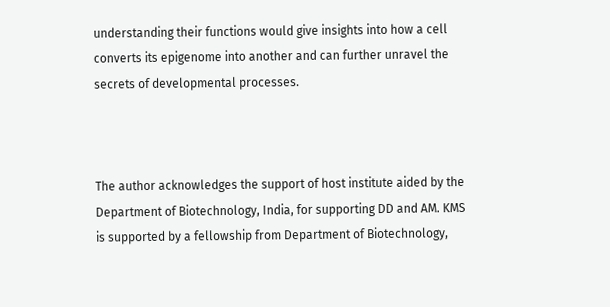understanding their functions would give insights into how a cell converts its epigenome into another and can further unravel the secrets of developmental processes.



The author acknowledges the support of host institute aided by the Department of Biotechnology, India, for supporting DD and AM. KMS is supported by a fellowship from Department of Biotechnology,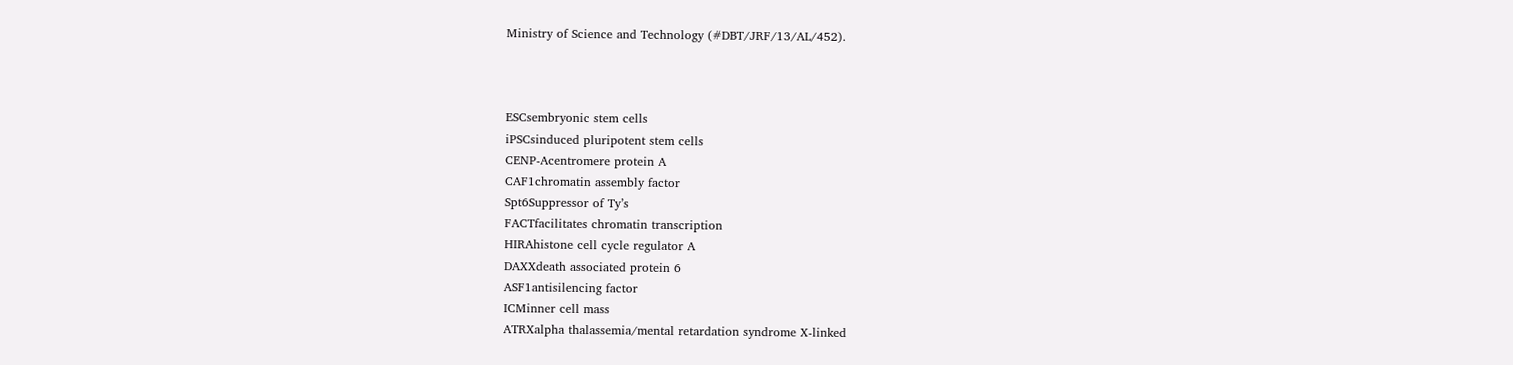Ministry of Science and Technology (#DBT/JRF/13/AL/452).



ESCsembryonic stem cells
iPSCsinduced pluripotent stem cells
CENP-Acentromere protein A
CAF1chromatin assembly factor
Spt6Suppressor of Ty’s
FACTfacilitates chromatin transcription
HIRAhistone cell cycle regulator A
DAXXdeath associated protein 6
ASF1antisilencing factor
ICMinner cell mass
ATRXalpha thalassemia/mental retardation syndrome X-linked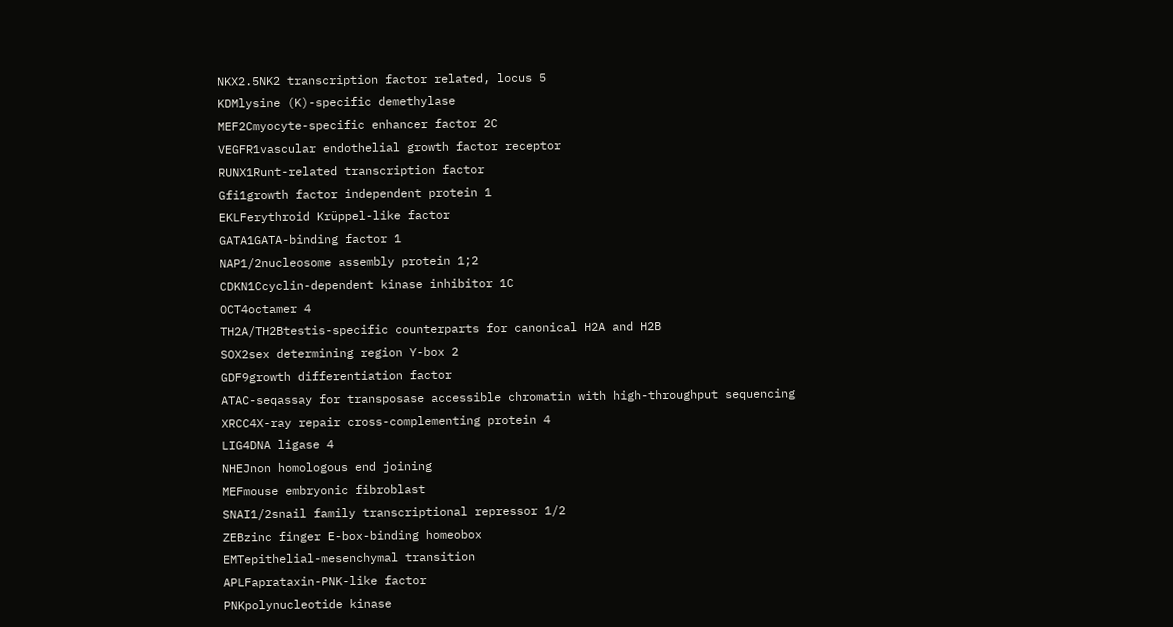NKX2.5NK2 transcription factor related, locus 5
KDMlysine (K)-specific demethylase
MEF2Cmyocyte-specific enhancer factor 2C
VEGFR1vascular endothelial growth factor receptor
RUNX1Runt-related transcription factor
Gfi1growth factor independent protein 1
EKLFerythroid Krüppel-like factor
GATA1GATA-binding factor 1
NAP1/2nucleosome assembly protein 1;2
CDKN1Ccyclin-dependent kinase inhibitor 1C
OCT4octamer 4
TH2A/TH2Btestis-specific counterparts for canonical H2A and H2B
SOX2sex determining region Y-box 2
GDF9growth differentiation factor
ATAC-seqassay for transposase accessible chromatin with high-throughput sequencing
XRCC4X-ray repair cross-complementing protein 4
LIG4DNA ligase 4
NHEJnon homologous end joining
MEFmouse embryonic fibroblast
SNAI1/2snail family transcriptional repressor 1/2
ZEBzinc finger E-box-binding homeobox
EMTepithelial-mesenchymal transition
APLFaprataxin-PNK-like factor
PNKpolynucleotide kinase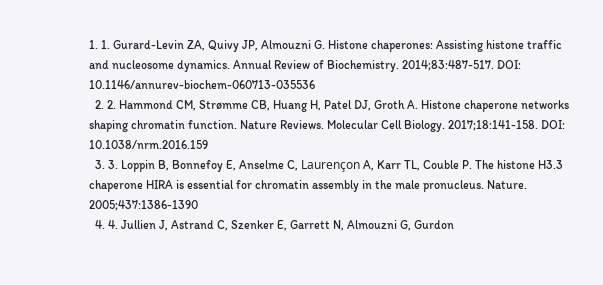1. 1. Gurard-Levin ZA, Quivy JP, Almouzni G. Histone chaperones: Assisting histone traffic and nucleosome dynamics. Annual Review of Biochemistry. 2014;83:487-517. DOI: 10.1146/annurev-biochem-060713-035536
  2. 2. Hammond CM, Strømme CB, Huang H, Patel DJ, Groth A. Histone chaperone networks shaping chromatin function. Nature Reviews. Molecular Cell Biology. 2017;18:141-158. DOI: 10.1038/nrm.2016.159
  3. 3. Loppin B, Bonnefoy E, Anselme C, Laurençon A, Karr TL, Couble P. The histone H3.3 chaperone HIRA is essential for chromatin assembly in the male pronucleus. Nature. 2005;437:1386-1390
  4. 4. Jullien J, Astrand C, Szenker E, Garrett N, Almouzni G, Gurdon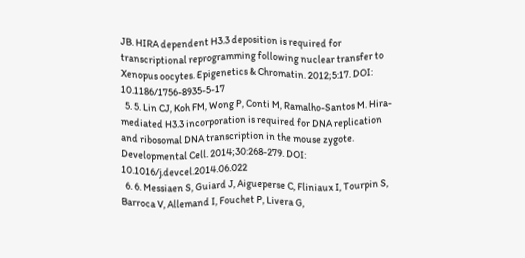JB. HIRA dependent H3.3 deposition is required for transcriptional reprogramming following nuclear transfer to Xenopus oocytes. Epigenetics & Chromatin. 2012;5:17. DOI: 10.1186/1756-8935-5-17
  5. 5. Lin CJ, Koh FM, Wong P, Conti M, Ramalho-Santos M. Hira-mediated H3.3 incorporation is required for DNA replication and ribosomal DNA transcription in the mouse zygote. Developmental Cell. 2014;30:268-279. DOI: 10.1016/j.devcel.2014.06.022
  6. 6. Messiaen S, Guiard J, Aigueperse C, Fliniaux I, Tourpin S, Barroca V, Allemand I, Fouchet P, Livera G,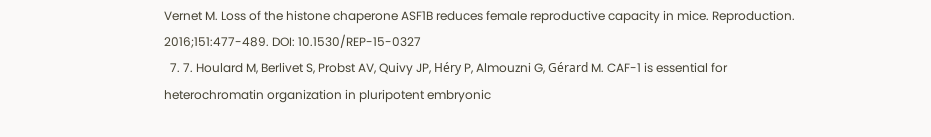Vernet M. Loss of the histone chaperone ASF1B reduces female reproductive capacity in mice. Reproduction. 2016;151:477-489. DOI: 10.1530/REP-15-0327
  7. 7. Houlard M, Berlivet S, Probst AV, Quivy JP, Héry P, Almouzni G, Gérard M. CAF-1 is essential for heterochromatin organization in pluripotent embryonic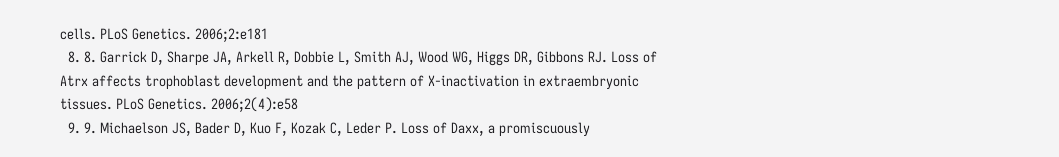cells. PLoS Genetics. 2006;2:e181
  8. 8. Garrick D, Sharpe JA, Arkell R, Dobbie L, Smith AJ, Wood WG, Higgs DR, Gibbons RJ. Loss of Atrx affects trophoblast development and the pattern of X-inactivation in extraembryonic tissues. PLoS Genetics. 2006;2(4):e58
  9. 9. Michaelson JS, Bader D, Kuo F, Kozak C, Leder P. Loss of Daxx, a promiscuously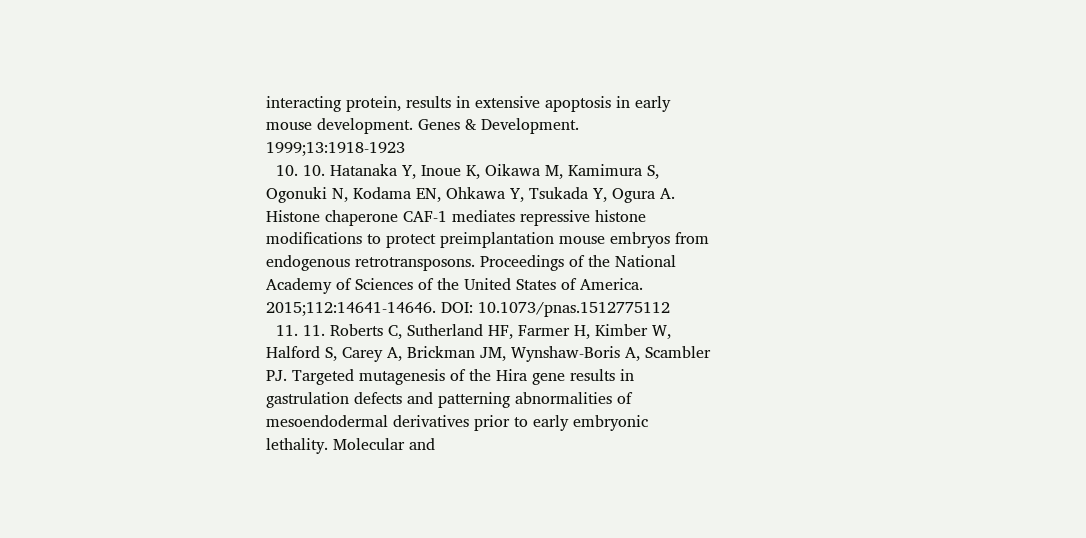interacting protein, results in extensive apoptosis in early mouse development. Genes & Development. 1999;13:1918-1923
  10. 10. Hatanaka Y, Inoue K, Oikawa M, Kamimura S, Ogonuki N, Kodama EN, Ohkawa Y, Tsukada Y, Ogura A. Histone chaperone CAF-1 mediates repressive histone modifications to protect preimplantation mouse embryos from endogenous retrotransposons. Proceedings of the National Academy of Sciences of the United States of America. 2015;112:14641-14646. DOI: 10.1073/pnas.1512775112
  11. 11. Roberts C, Sutherland HF, Farmer H, Kimber W, Halford S, Carey A, Brickman JM, Wynshaw-Boris A, Scambler PJ. Targeted mutagenesis of the Hira gene results in gastrulation defects and patterning abnormalities of mesoendodermal derivatives prior to early embryonic lethality. Molecular and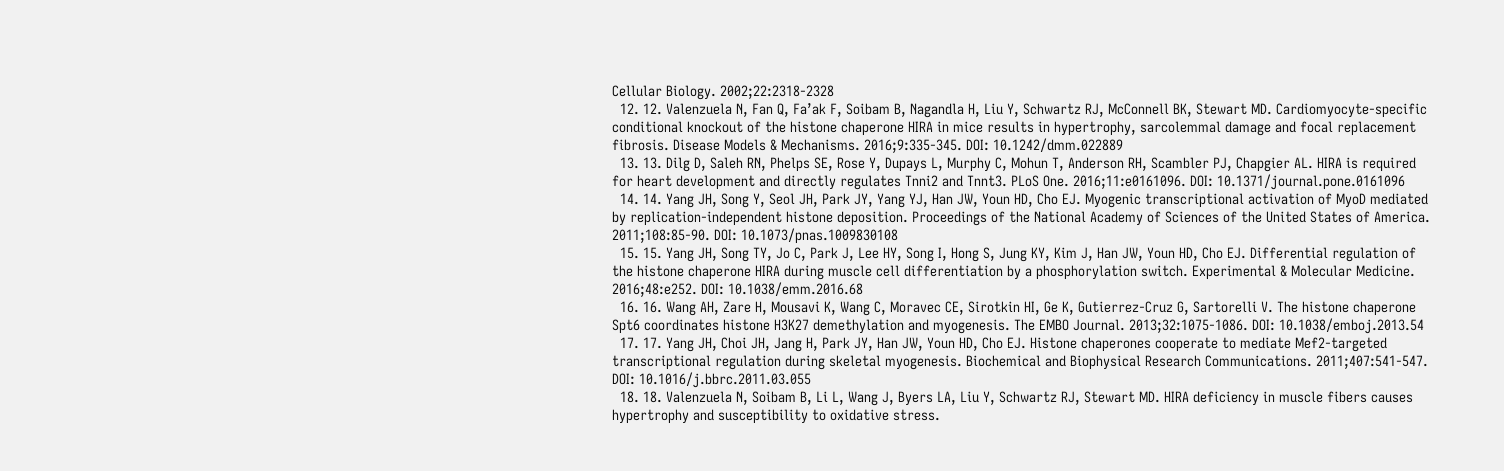Cellular Biology. 2002;22:2318-2328
  12. 12. Valenzuela N, Fan Q, Fa’ak F, Soibam B, Nagandla H, Liu Y, Schwartz RJ, McConnell BK, Stewart MD. Cardiomyocyte-specific conditional knockout of the histone chaperone HIRA in mice results in hypertrophy, sarcolemmal damage and focal replacement fibrosis. Disease Models & Mechanisms. 2016;9:335-345. DOI: 10.1242/dmm.022889
  13. 13. Dilg D, Saleh RN, Phelps SE, Rose Y, Dupays L, Murphy C, Mohun T, Anderson RH, Scambler PJ, Chapgier AL. HIRA is required for heart development and directly regulates Tnni2 and Tnnt3. PLoS One. 2016;11:e0161096. DOI: 10.1371/journal.pone.0161096
  14. 14. Yang JH, Song Y, Seol JH, Park JY, Yang YJ, Han JW, Youn HD, Cho EJ. Myogenic transcriptional activation of MyoD mediated by replication-independent histone deposition. Proceedings of the National Academy of Sciences of the United States of America. 2011;108:85-90. DOI: 10.1073/pnas.1009830108
  15. 15. Yang JH, Song TY, Jo C, Park J, Lee HY, Song I, Hong S, Jung KY, Kim J, Han JW, Youn HD, Cho EJ. Differential regulation of the histone chaperone HIRA during muscle cell differentiation by a phosphorylation switch. Experimental & Molecular Medicine. 2016;48:e252. DOI: 10.1038/emm.2016.68
  16. 16. Wang AH, Zare H, Mousavi K, Wang C, Moravec CE, Sirotkin HI, Ge K, Gutierrez-Cruz G, Sartorelli V. The histone chaperone Spt6 coordinates histone H3K27 demethylation and myogenesis. The EMBO Journal. 2013;32:1075-1086. DOI: 10.1038/emboj.2013.54
  17. 17. Yang JH, Choi JH, Jang H, Park JY, Han JW, Youn HD, Cho EJ. Histone chaperones cooperate to mediate Mef2-targeted transcriptional regulation during skeletal myogenesis. Biochemical and Biophysical Research Communications. 2011;407:541-547. DOI: 10.1016/j.bbrc.2011.03.055
  18. 18. Valenzuela N, Soibam B, Li L, Wang J, Byers LA, Liu Y, Schwartz RJ, Stewart MD. HIRA deficiency in muscle fibers causes hypertrophy and susceptibility to oxidative stress.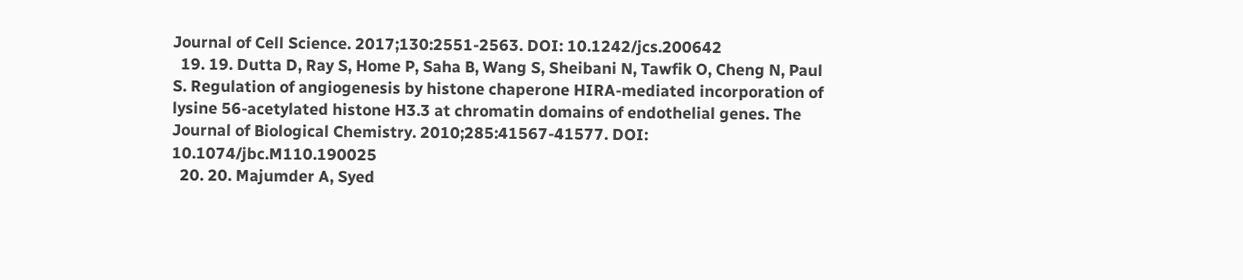Journal of Cell Science. 2017;130:2551-2563. DOI: 10.1242/jcs.200642
  19. 19. Dutta D, Ray S, Home P, Saha B, Wang S, Sheibani N, Tawfik O, Cheng N, Paul S. Regulation of angiogenesis by histone chaperone HIRA-mediated incorporation of lysine 56-acetylated histone H3.3 at chromatin domains of endothelial genes. The Journal of Biological Chemistry. 2010;285:41567-41577. DOI: 10.1074/jbc.M110.190025
  20. 20. Majumder A, Syed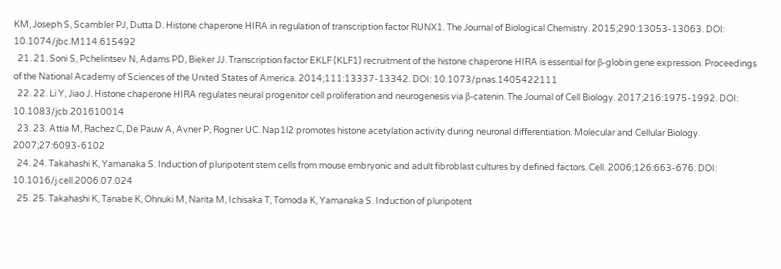KM, Joseph S, Scambler PJ, Dutta D. Histone chaperone HIRA in regulation of transcription factor RUNX1. The Journal of Biological Chemistry. 2015;290:13053-13063. DOI: 10.1074/jbc.M114.615492
  21. 21. Soni S, Pchelintsev N, Adams PD, Bieker JJ. Transcription factor EKLF (KLF1) recruitment of the histone chaperone HIRA is essential for β-globin gene expression. Proceedings of the National Academy of Sciences of the United States of America. 2014;111:13337-13342. DOI: 10.1073/pnas.1405422111
  22. 22. Li Y, Jiao J. Histone chaperone HIRA regulates neural progenitor cell proliferation and neurogenesis via β-catenin. The Journal of Cell Biology. 2017;216:1975-1992. DOI: 10.1083/jcb.201610014
  23. 23. Attia M, Rachez C, De Pauw A, Avner P, Rogner UC. Nap1l2 promotes histone acetylation activity during neuronal differentiation. Molecular and Cellular Biology. 2007;27:6093-6102
  24. 24. Takahashi K, Yamanaka S. Induction of pluripotent stem cells from mouse embryonic and adult fibroblast cultures by defined factors. Cell. 2006;126:663-676. DOI: 10.1016/j.cell.2006.07.024
  25. 25. Takahashi K, Tanabe K, Ohnuki M, Narita M, Ichisaka T, Tomoda K, Yamanaka S. Induction of pluripotent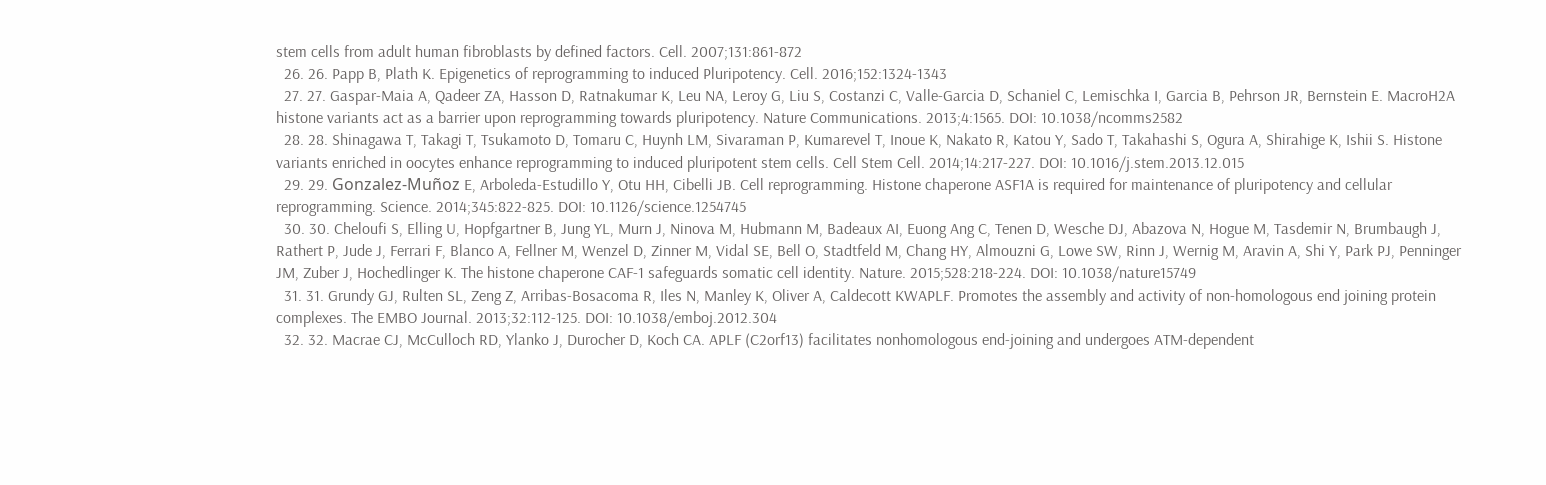stem cells from adult human fibroblasts by defined factors. Cell. 2007;131:861-872
  26. 26. Papp B, Plath K. Epigenetics of reprogramming to induced Pluripotency. Cell. 2016;152:1324-1343
  27. 27. Gaspar-Maia A, Qadeer ZA, Hasson D, Ratnakumar K, Leu NA, Leroy G, Liu S, Costanzi C, Valle-Garcia D, Schaniel C, Lemischka I, Garcia B, Pehrson JR, Bernstein E. MacroH2A histone variants act as a barrier upon reprogramming towards pluripotency. Nature Communications. 2013;4:1565. DOI: 10.1038/ncomms2582
  28. 28. Shinagawa T, Takagi T, Tsukamoto D, Tomaru C, Huynh LM, Sivaraman P, Kumarevel T, Inoue K, Nakato R, Katou Y, Sado T, Takahashi S, Ogura A, Shirahige K, Ishii S. Histone variants enriched in oocytes enhance reprogramming to induced pluripotent stem cells. Cell Stem Cell. 2014;14:217-227. DOI: 10.1016/j.stem.2013.12.015
  29. 29. Gonzalez-Muñoz E, Arboleda-Estudillo Y, Otu HH, Cibelli JB. Cell reprogramming. Histone chaperone ASF1A is required for maintenance of pluripotency and cellular reprogramming. Science. 2014;345:822-825. DOI: 10.1126/science.1254745
  30. 30. Cheloufi S, Elling U, Hopfgartner B, Jung YL, Murn J, Ninova M, Hubmann M, Badeaux AI, Euong Ang C, Tenen D, Wesche DJ, Abazova N, Hogue M, Tasdemir N, Brumbaugh J, Rathert P, Jude J, Ferrari F, Blanco A, Fellner M, Wenzel D, Zinner M, Vidal SE, Bell O, Stadtfeld M, Chang HY, Almouzni G, Lowe SW, Rinn J, Wernig M, Aravin A, Shi Y, Park PJ, Penninger JM, Zuber J, Hochedlinger K. The histone chaperone CAF-1 safeguards somatic cell identity. Nature. 2015;528:218-224. DOI: 10.1038/nature15749
  31. 31. Grundy GJ, Rulten SL, Zeng Z, Arribas-Bosacoma R, Iles N, Manley K, Oliver A, Caldecott KWAPLF. Promotes the assembly and activity of non-homologous end joining protein complexes. The EMBO Journal. 2013;32:112-125. DOI: 10.1038/emboj.2012.304
  32. 32. Macrae CJ, McCulloch RD, Ylanko J, Durocher D, Koch CA. APLF (C2orf13) facilitates nonhomologous end-joining and undergoes ATM-dependent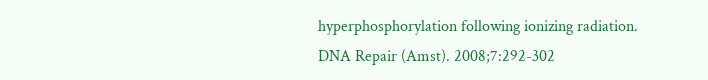hyperphosphorylation following ionizing radiation. DNA Repair (Amst). 2008;7:292-302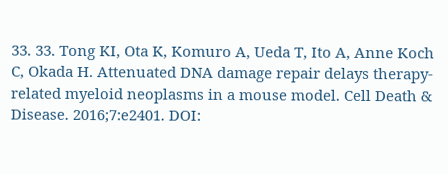33. 33. Tong KI, Ota K, Komuro A, Ueda T, Ito A, Anne Koch C, Okada H. Attenuated DNA damage repair delays therapy-related myeloid neoplasms in a mouse model. Cell Death & Disease. 2016;7:e2401. DOI: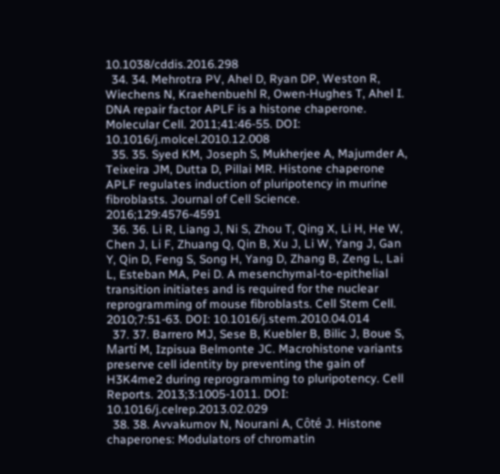10.1038/cddis.2016.298
  34. 34. Mehrotra PV, Ahel D, Ryan DP, Weston R, Wiechens N, Kraehenbuehl R, Owen-Hughes T, Ahel I. DNA repair factor APLF is a histone chaperone. Molecular Cell. 2011;41:46-55. DOI: 10.1016/j.molcel.2010.12.008
  35. 35. Syed KM, Joseph S, Mukherjee A, Majumder A, Teixeira JM, Dutta D, Pillai MR. Histone chaperone APLF regulates induction of pluripotency in murine fibroblasts. Journal of Cell Science. 2016;129:4576-4591
  36. 36. Li R, Liang J, Ni S, Zhou T, Qing X, Li H, He W, Chen J, Li F, Zhuang Q, Qin B, Xu J, Li W, Yang J, Gan Y, Qin D, Feng S, Song H, Yang D, Zhang B, Zeng L, Lai L, Esteban MA, Pei D. A mesenchymal-to-epithelial transition initiates and is required for the nuclear reprogramming of mouse fibroblasts. Cell Stem Cell. 2010;7:51-63. DOI: 10.1016/j.stem.2010.04.014
  37. 37. Barrero MJ, Sese B, Kuebler B, Bilic J, Boue S, Martí M, Izpisua Belmonte JC. Macrohistone variants preserve cell identity by preventing the gain of H3K4me2 during reprogramming to pluripotency. Cell Reports. 2013;3:1005-1011. DOI: 10.1016/j.celrep.2013.02.029
  38. 38. Avvakumov N, Nourani A, Côté J. Histone chaperones: Modulators of chromatin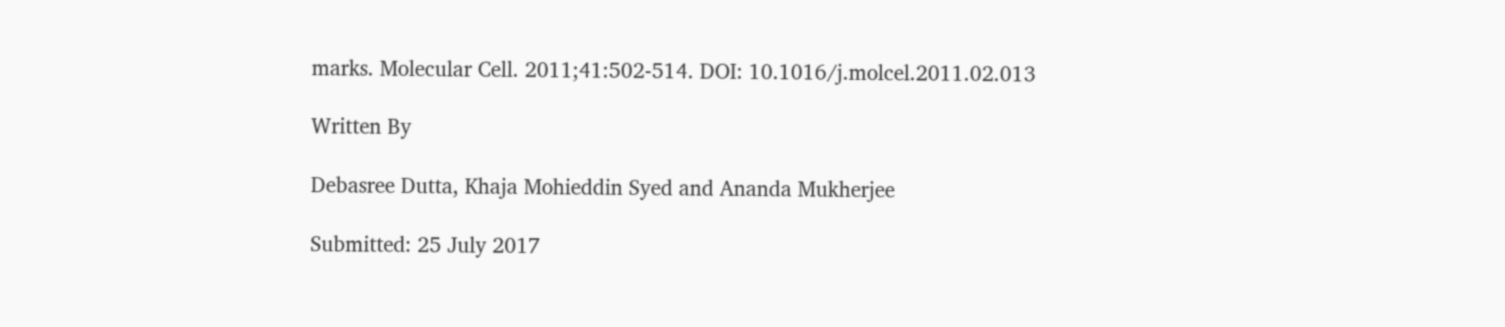marks. Molecular Cell. 2011;41:502-514. DOI: 10.1016/j.molcel.2011.02.013

Written By

Debasree Dutta, Khaja Mohieddin Syed and Ananda Mukherjee

Submitted: 25 July 2017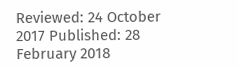Reviewed: 24 October 2017 Published: 28 February 2018